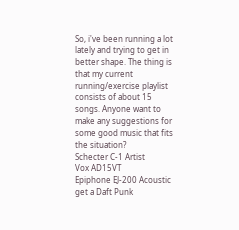So, i've been running a lot lately and trying to get in better shape. The thing is that my current running/exercise playlist consists of about 15 songs. Anyone want to make any suggestions for some good music that fits the situation?
Schecter C-1 Artist
Vox AD15VT
Epiphone EJ-200 Acoustic
get a Daft Punk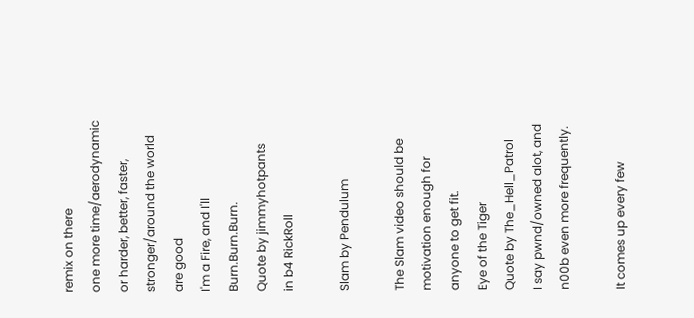remix on there
one more time/aerodynamic or harder, better, faster, stronger/around the world are good
I'm a Fire, and I'll Burn.Burn.Burn.
Quote by jimmyhotpants
in b4 RickRoll

Slam by Pendulum

The Slam video should be motivation enough for anyone to get fit.
Eye of the Tiger
Quote by The_Hell_Patrol
I say pwnd/owned alot, and n00b even more frequently.

It comes up every few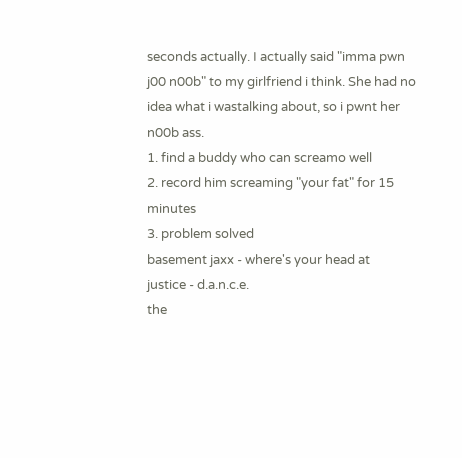seconds actually. I actually said "imma pwn j00 n00b" to my girlfriend i think. She had no idea what i wastalking about, so i pwnt her n00b ass.
1. find a buddy who can screamo well
2. record him screaming "your fat" for 15 minutes
3. problem solved
basement jaxx - where's your head at
justice - d.a.n.c.e.
the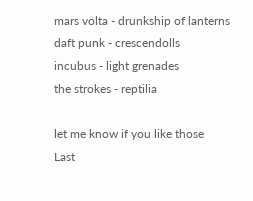mars volta - drunkship of lanterns
daft punk - crescendolls
incubus - light grenades
the strokes - reptilia

let me know if you like those
Last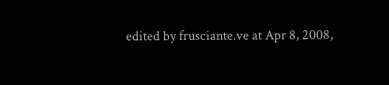edited by frusciante.ve at Apr 8, 2008,